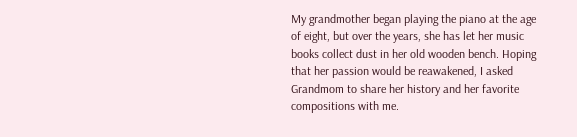My grandmother began playing the piano at the age of eight, but over the years, she has let her music books collect dust in her old wooden bench. Hoping that her passion would be reawakened, I asked Grandmom to share her history and her favorite compositions with me.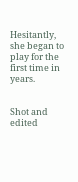Hesitantly, she began to play for the first time in years.


Shot and edited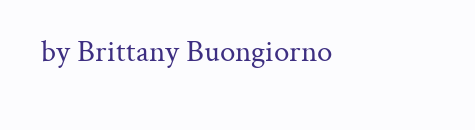by Brittany Buongiorno